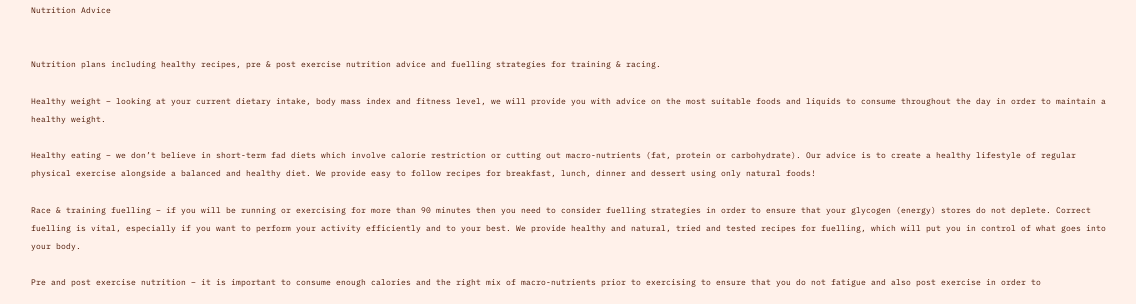Nutrition Advice


Nutrition plans including healthy recipes, pre & post exercise nutrition advice and fuelling strategies for training & racing.

Healthy weight – looking at your current dietary intake, body mass index and fitness level, we will provide you with advice on the most suitable foods and liquids to consume throughout the day in order to maintain a healthy weight.

Healthy eating – we don’t believe in short-term fad diets which involve calorie restriction or cutting out macro-nutrients (fat, protein or carbohydrate). Our advice is to create a healthy lifestyle of regular physical exercise alongside a balanced and healthy diet. We provide easy to follow recipes for breakfast, lunch, dinner and dessert using only natural foods!

Race & training fuelling – if you will be running or exercising for more than 90 minutes then you need to consider fuelling strategies in order to ensure that your glycogen (energy) stores do not deplete. Correct fuelling is vital, especially if you want to perform your activity efficiently and to your best. We provide healthy and natural, tried and tested recipes for fuelling, which will put you in control of what goes into your body.

Pre and post exercise nutrition – it is important to consume enough calories and the right mix of macro-nutrients prior to exercising to ensure that you do not fatigue and also post exercise in order to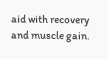aid with recovery and muscle gain.